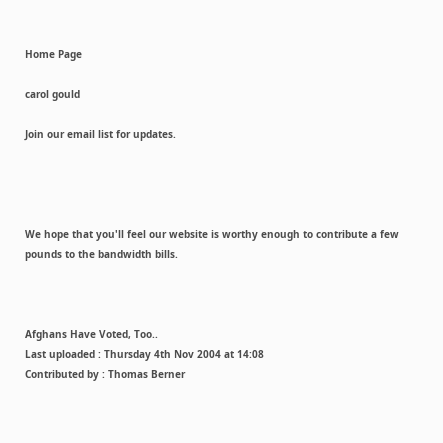Home Page

carol gould

Join our email list for updates.




We hope that you'll feel our website is worthy enough to contribute a few pounds to the bandwidth bills.



Afghans Have Voted, Too..
Last uploaded : Thursday 4th Nov 2004 at 14:08
Contributed by : Thomas Berner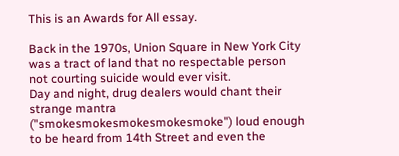This is an Awards for All essay.

Back in the 1970s, Union Square in New York City was a tract of land that no respectable person not courting suicide would ever visit.
Day and night, drug dealers would chant their strange mantra ("smokesmokesmokesmokesmoke") loud enough to be heard from 14th Street and even the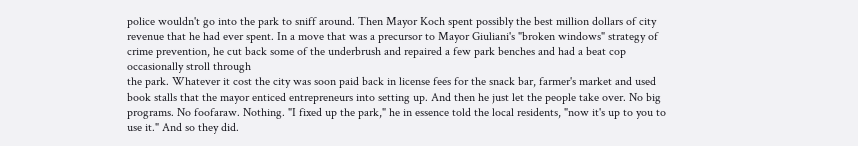police wouldn't go into the park to sniff around. Then Mayor Koch spent possibly the best million dollars of city revenue that he had ever spent. In a move that was a precursor to Mayor Giuliani's "broken windows" strategy of crime prevention, he cut back some of the underbrush and repaired a few park benches and had a beat cop occasionally stroll through
the park. Whatever it cost the city was soon paid back in license fees for the snack bar, farmer's market and used book stalls that the mayor enticed entrepreneurs into setting up. And then he just let the people take over. No big programs. No foofaraw. Nothing. "I fixed up the park," he in essence told the local residents, "now it's up to you to use it." And so they did.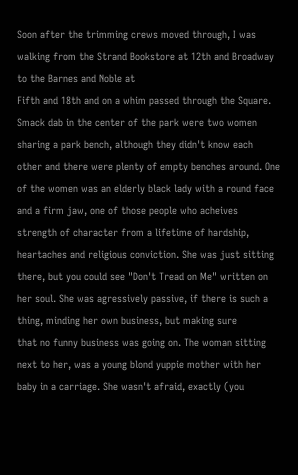Soon after the trimming crews moved through, I was walking from the Strand Bookstore at 12th and Broadway to the Barnes and Noble at
Fifth and 18th and on a whim passed through the Square. Smack dab in the center of the park were two women sharing a park bench, although they didn't know each other and there were plenty of empty benches around. One of the women was an elderly black lady with a round face and a firm jaw, one of those people who acheives strength of character from a lifetime of hardship,
heartaches and religious conviction. She was just sitting there, but you could see "Don't Tread on Me" written on her soul. She was agressively passive, if there is such a thing, minding her own business, but making sure
that no funny business was going on. The woman sitting next to her, was a young blond yuppie mother with her baby in a carriage. She wasn't afraid, exactly (you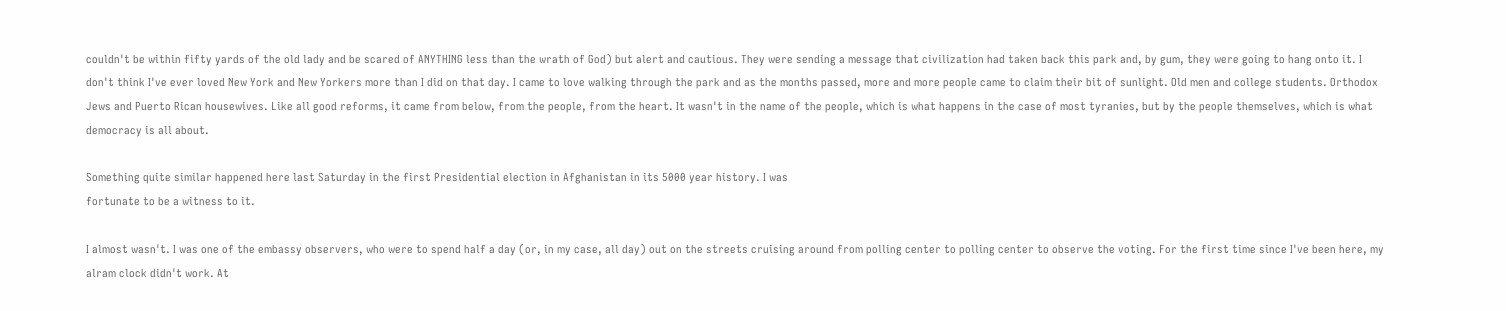couldn't be within fifty yards of the old lady and be scared of ANYTHING less than the wrath of God) but alert and cautious. They were sending a message that civilization had taken back this park and, by gum, they were going to hang onto it. I don't think I've ever loved New York and New Yorkers more than I did on that day. I came to love walking through the park and as the months passed, more and more people came to claim their bit of sunlight. Old men and college students. Orthodox Jews and Puerto Rican housewives. Like all good reforms, it came from below, from the people, from the heart. It wasn't in the name of the people, which is what happens in the case of most tyranies, but by the people themselves, which is what democracy is all about.

Something quite similar happened here last Saturday in the first Presidential election in Afghanistan in its 5000 year history. I was
fortunate to be a witness to it.

I almost wasn't. I was one of the embassy observers, who were to spend half a day (or, in my case, all day) out on the streets cruising around from polling center to polling center to observe the voting. For the first time since I've been here, my alram clock didn't work. At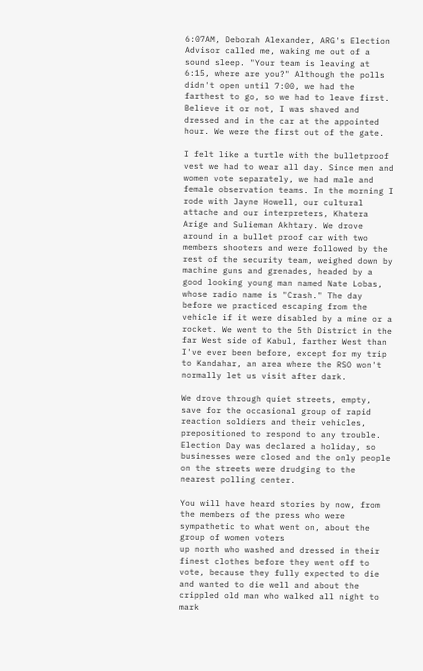6:07AM, Deborah Alexander, ARG's Election Advisor called me, waking me out of a sound sleep. "Your team is leaving at 6:15, where are you?" Although the polls didn't open until 7:00, we had the farthest to go, so we had to leave first. Believe it or not, I was shaved and dressed and in the car at the appointed hour. We were the first out of the gate.

I felt like a turtle with the bulletproof vest we had to wear all day. Since men and women vote separately, we had male and female observation teams. In the morning I rode with Jayne Howell, our cultural attache and our interpreters, Khatera Arige and Sulieman Akhtary. We drove
around in a bullet proof car with two members shooters and were followed by the rest of the security team, weighed down by machine guns and grenades, headed by a good looking young man named Nate Lobas, whose radio name is "Crash." The day before we practiced escaping from the vehicle if it were disabled by a mine or a rocket. We went to the 5th District in the far West side of Kabul, farther West than I've ever been before, except for my trip to Kandahar, an area where the RSO won't normally let us visit after dark.

We drove through quiet streets, empty, save for the occasional group of rapid reaction soldiers and their vehicles, prepositioned to respond to any trouble. Election Day was declared a holiday, so businesses were closed and the only people on the streets were drudging to the nearest polling center.

You will have heard stories by now, from the members of the press who were sympathetic to what went on, about the group of women voters
up north who washed and dressed in their finest clothes before they went off to vote, because they fully expected to die and wanted to die well and about the crippled old man who walked all night to mark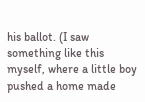his ballot. (I saw something like this myself, where a little boy pushed a home made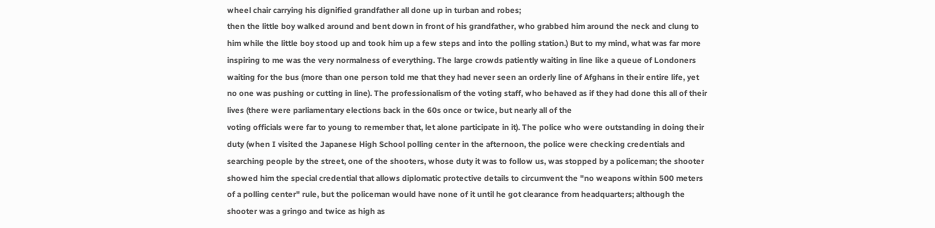wheel chair carrying his dignified grandfather all done up in turban and robes;
then the little boy walked around and bent down in front of his grandfather, who grabbed him around the neck and clung to him while the little boy stood up and took him up a few steps and into the polling station.) But to my mind, what was far more inspiring to me was the very normalness of everything. The large crowds patiently waiting in line like a queue of Londoners waiting for the bus (more than one person told me that they had never seen an orderly line of Afghans in their entire life, yet no one was pushing or cutting in line). The professionalism of the voting staff, who behaved as if they had done this all of their lives (there were parliamentary elections back in the 60s once or twice, but nearly all of the
voting officials were far to young to remember that, let alone participate in it). The police who were outstanding in doing their duty (when I visited the Japanese High School polling center in the afternoon, the police were checking credentials and searching people by the street, one of the shooters, whose duty it was to follow us, was stopped by a policeman; the shooter showed him the special credential that allows diplomatic protective details to circumvent the "no weapons within 500 meters of a polling center" rule, but the policeman would have none of it until he got clearance from headquarters; although the shooter was a gringo and twice as high as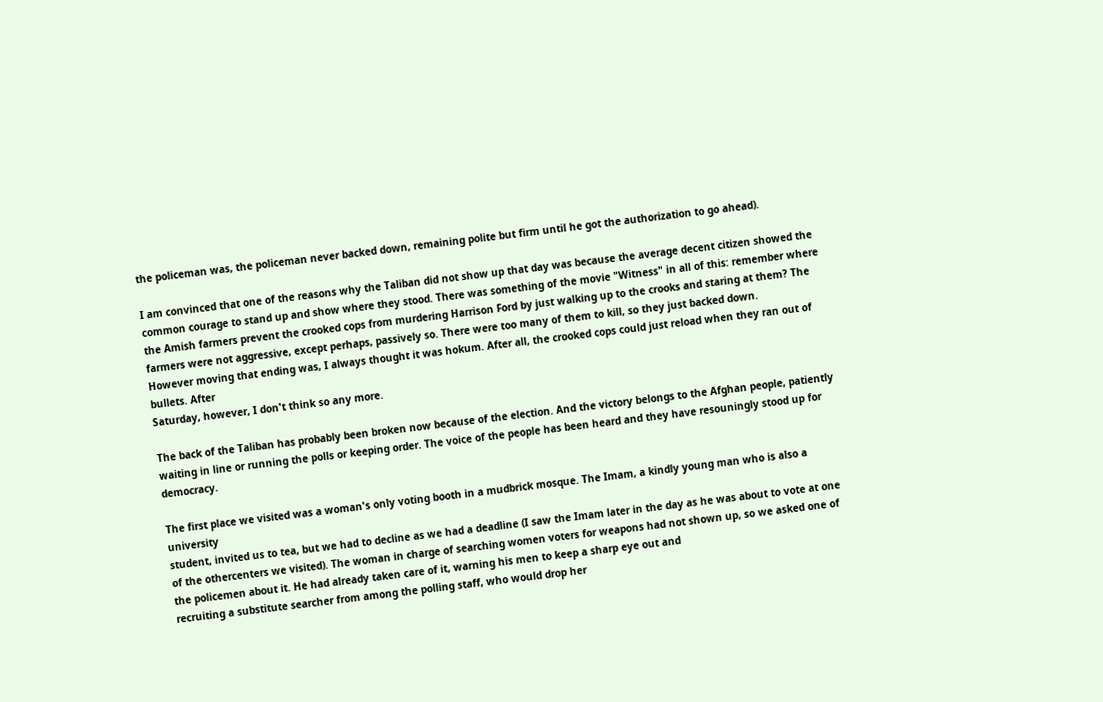the policeman was, the policeman never backed down, remaining polite but firm until he got the authorization to go ahead).

I am convinced that one of the reasons why the Taliban did not show up that day was because the average decent citizen showed the common courage to stand up and show where they stood. There was something of the movie "Witness" in all of this: remember where the Amish farmers prevent the crooked cops from murdering Harrison Ford by just walking up to the crooks and staring at them? The farmers were not aggressive, except perhaps, passively so. There were too many of them to kill, so they just backed down.
However moving that ending was, I always thought it was hokum. After all, the crooked cops could just reload when they ran out of bullets. After
Saturday, however, I don't think so any more.

The back of the Taliban has probably been broken now because of the election. And the victory belongs to the Afghan people, patiently waiting in line or running the polls or keeping order. The voice of the people has been heard and they have resouningly stood up for democracy.

The first place we visited was a woman's only voting booth in a mudbrick mosque. The Imam, a kindly young man who is also a university
student, invited us to tea, but we had to decline as we had a deadline (I saw the Imam later in the day as he was about to vote at one of the othercenters we visited). The woman in charge of searching women voters for weapons had not shown up, so we asked one of the policemen about it. He had already taken care of it, warning his men to keep a sharp eye out and
recruiting a substitute searcher from among the polling staff, who would drop her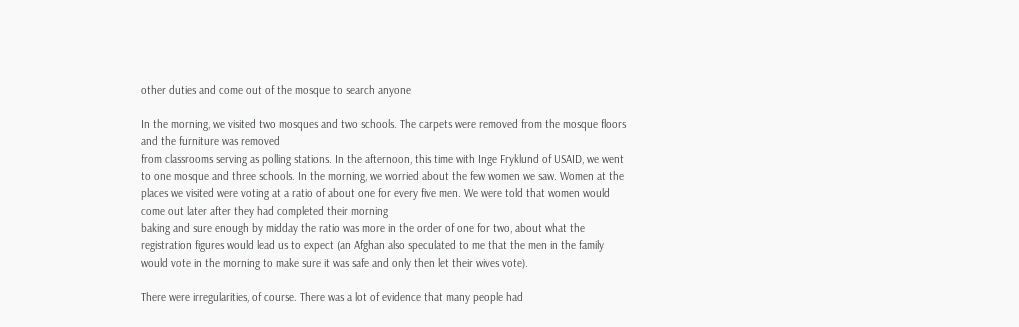other duties and come out of the mosque to search anyone

In the morning, we visited two mosques and two schools. The carpets were removed from the mosque floors and the furniture was removed
from classrooms serving as polling stations. In the afternoon, this time with Inge Fryklund of USAID, we went to one mosque and three schools. In the morning, we worried about the few women we saw. Women at the places we visited were voting at a ratio of about one for every five men. We were told that women would come out later after they had completed their morning
baking and sure enough by midday the ratio was more in the order of one for two, about what the registration figures would lead us to expect (an Afghan also speculated to me that the men in the family would vote in the morning to make sure it was safe and only then let their wives vote).

There were irregularities, of course. There was a lot of evidence that many people had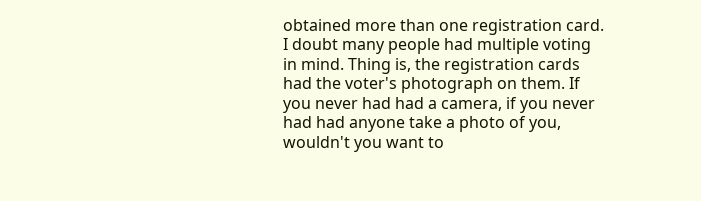obtained more than one registration card. I doubt many people had multiple voting in mind. Thing is, the registration cards had the voter's photograph on them. If you never had had a camera, if you never had had anyone take a photo of you, wouldn't you want to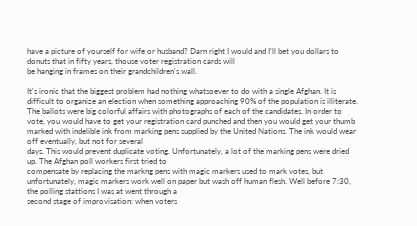have a picture of yourself for wife or husband? Darn right I would and I'll bet you dollars to donuts that in fifty years, thouse voter registration cards will
be hanging in frames on their grandchildren's wall.

It's ironic that the biggest problem had nothing whatsoever to do with a single Afghan. It is difficult to organize an election when something approaching 90% of the population is illiterate. The ballots were big colorful affairs with photographs of each of the candidates. In order to vote, you would have to get your registration card punched and then you would get your thumb marked with indelible ink from marking pens supplied by the United Nations. The ink would wear off eventually, but not for several
days. This would prevent duplicate voting. Unfortunately, a lot of the marking pens were dried up. The Afghan poll workers first tried to
compensate by replacing the markng pens with magic markers used to mark votes, but unfortunately, magic markers work well on paper but wash off human flesh. Well before 7:30, the polling stattions I was at went through a
second stage of improvisation: when voters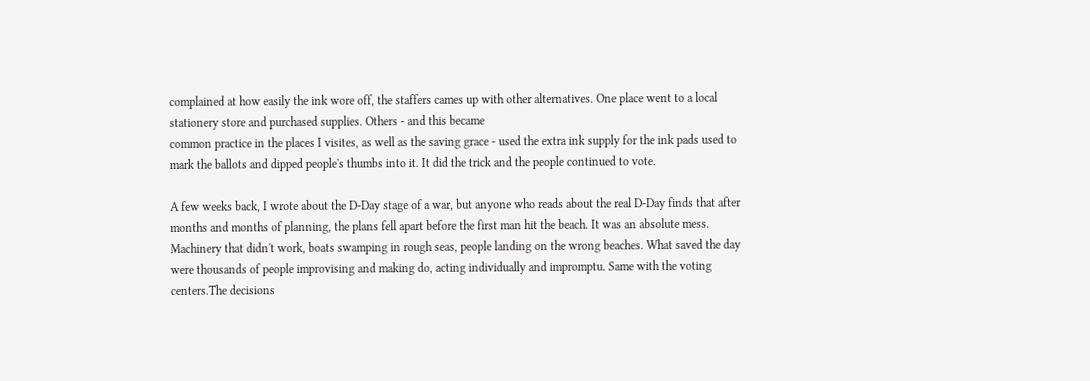complained at how easily the ink wore off, the staffers cames up with other alternatives. One place went to a local stationery store and purchased supplies. Others - and this became
common practice in the places I visites, as well as the saving grace - used the extra ink supply for the ink pads used to mark the ballots and dipped people's thumbs into it. It did the trick and the people continued to vote.

A few weeks back, I wrote about the D-Day stage of a war, but anyone who reads about the real D-Day finds that after months and months of planning, the plans fell apart before the first man hit the beach. It was an absolute mess. Machinery that didn't work, boats swamping in rough seas, people landing on the wrong beaches. What saved the day were thousands of people improvising and making do, acting individually and impromptu. Same with the voting centers.The decisions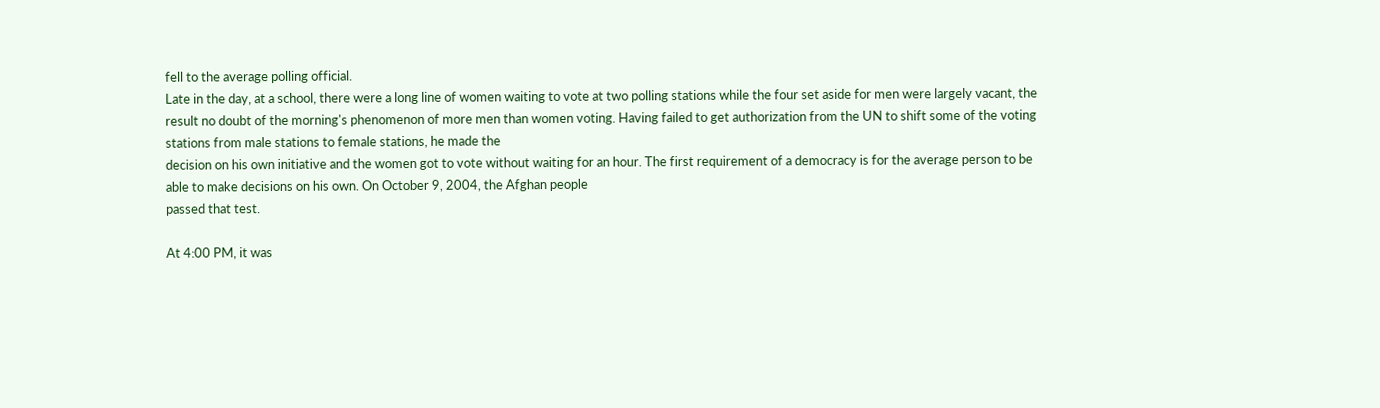fell to the average polling official.
Late in the day, at a school, there were a long line of women waiting to vote at two polling stations while the four set aside for men were largely vacant, the result no doubt of the morning's phenomenon of more men than women voting. Having failed to get authorization from the UN to shift some of the voting stations from male stations to female stations, he made the
decision on his own initiative and the women got to vote without waiting for an hour. The first requirement of a democracy is for the average person to be able to make decisions on his own. On October 9, 2004, the Afghan people
passed that test.

At 4:00 PM, it was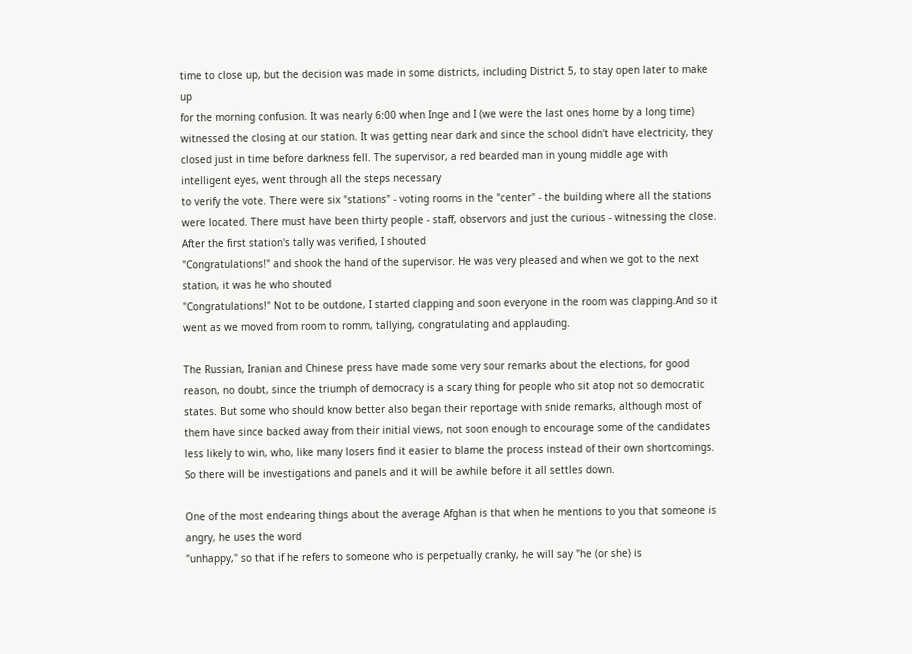time to close up, but the decision was made in some districts, including District 5, to stay open later to make up
for the morning confusion. It was nearly 6:00 when Inge and I (we were the last ones home by a long time) witnessed the closing at our station. It was getting near dark and since the school didn't have electricity, they closed just in time before darkness fell. The supervisor, a red bearded man in young middle age with intelligent eyes, went through all the steps necessary
to verify the vote. There were six "stations" - voting rooms in the "center" - the building where all the stations were located. There must have been thirty people - staff, observors and just the curious - witnessing the close. After the first station's tally was verified, I shouted
"Congratulations!" and shook the hand of the supervisor. He was very pleased and when we got to the next station, it was he who shouted
"Congratulations!" Not to be outdone, I started clapping and soon everyone in the room was clapping.And so it went as we moved from room to romm, tallying, congratulating and applauding.

The Russian, Iranian and Chinese press have made some very sour remarks about the elections, for good reason, no doubt, since the triumph of democracy is a scary thing for people who sit atop not so democratic states. But some who should know better also began their reportage with snide remarks, although most of them have since backed away from their initial views, not soon enough to encourage some of the candidates less likely to win, who, like many losers find it easier to blame the process instead of their own shortcomings. So there will be investigations and panels and it will be awhile before it all settles down.

One of the most endearing things about the average Afghan is that when he mentions to you that someone is angry, he uses the word
"unhappy," so that if he refers to someone who is perpetually cranky, he will say "he (or she) is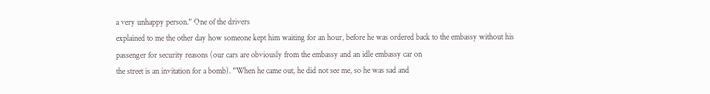a very unhappy person." One of the drivers
explained to me the other day how someone kept him waiting for an hour, before he was ordered back to the embassy without his passenger for security reasons (our cars are obviously from the embassy and an idle embassy car on
the street is an invitation for a bomb). "When he came out, he did not see me, so he was sad and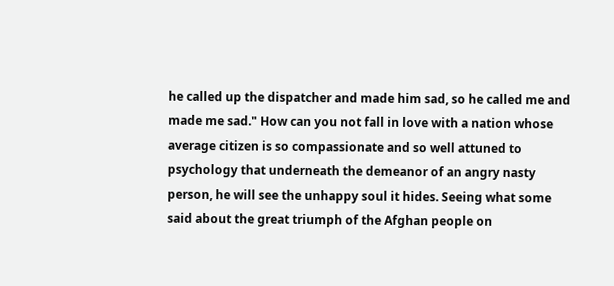he called up the dispatcher and made him sad, so he called me and made me sad." How can you not fall in love with a nation whose
average citizen is so compassionate and so well attuned to psychology that underneath the demeanor of an angry nasty person, he will see the unhappy soul it hides. Seeing what some said about the great triumph of the Afghan people on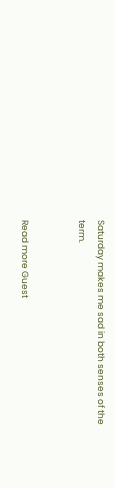Saturday makes me sad in both senses of the term.


Read more Guest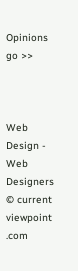Opinions    go >>



Web Design - Web Designers
© current viewpoint .com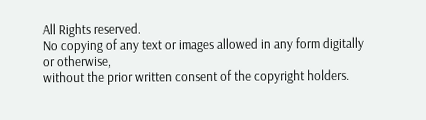All Rights reserved.
No copying of any text or images allowed in any form digitally or otherwise,
without the prior written consent of the copyright holders.